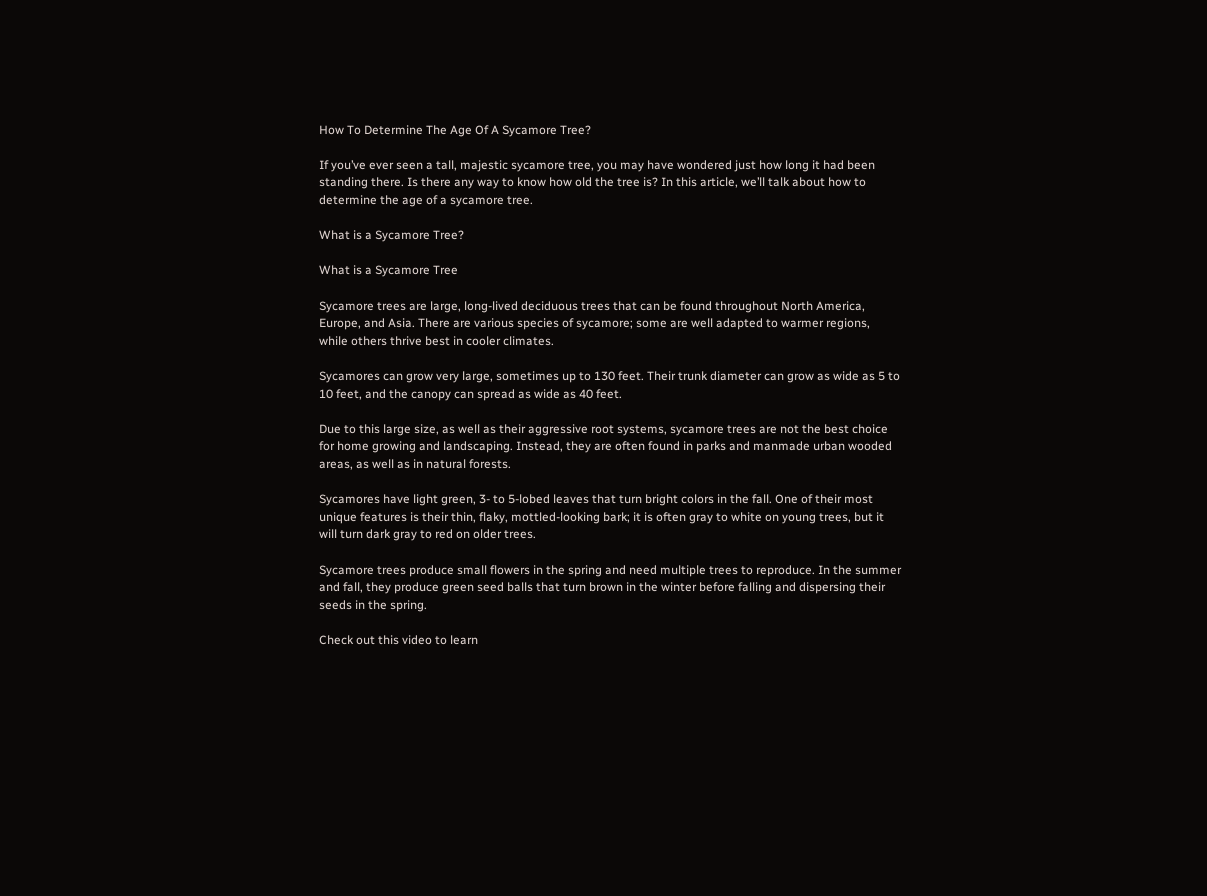How To Determine The Age Of A Sycamore Tree?

If you’ve ever seen a tall, majestic sycamore tree, you may have wondered just how long it had been standing there. Is there any way to know how old the tree is? In this article, we’ll talk about how to determine the age of a sycamore tree.

What is a Sycamore Tree?

What is a Sycamore Tree

Sycamore trees are large, long-lived deciduous trees that can be found throughout North America, Europe, and Asia. There are various species of sycamore; some are well adapted to warmer regions, while others thrive best in cooler climates.

Sycamores can grow very large, sometimes up to 130 feet. Their trunk diameter can grow as wide as 5 to 10 feet, and the canopy can spread as wide as 40 feet.

Due to this large size, as well as their aggressive root systems, sycamore trees are not the best choice for home growing and landscaping. Instead, they are often found in parks and manmade urban wooded areas, as well as in natural forests.

Sycamores have light green, 3- to 5-lobed leaves that turn bright colors in the fall. One of their most unique features is their thin, flaky, mottled-looking bark; it is often gray to white on young trees, but it will turn dark gray to red on older trees.

Sycamore trees produce small flowers in the spring and need multiple trees to reproduce. In the summer and fall, they produce green seed balls that turn brown in the winter before falling and dispersing their seeds in the spring.

Check out this video to learn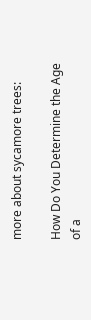more about sycamore trees:

How Do You Determine the Age of a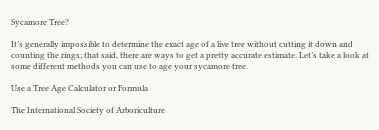Sycamore Tree?

It’s generally impossible to determine the exact age of a live tree without cutting it down and counting the rings; that said, there are ways to get a pretty accurate estimate. Let’s take a look at some different methods you can use to age your sycamore tree.

Use a Tree Age Calculator or Formula

The International Society of Arboriculture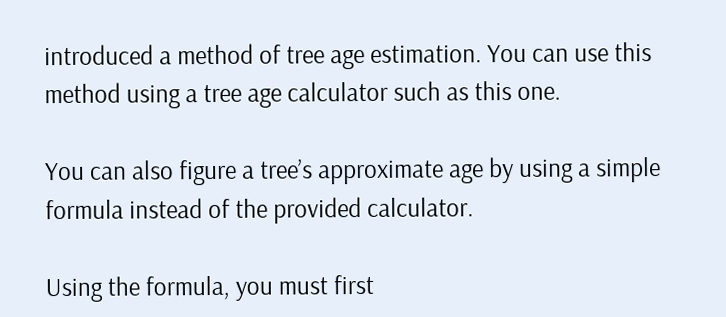introduced a method of tree age estimation. You can use this method using a tree age calculator such as this one.

You can also figure a tree’s approximate age by using a simple formula instead of the provided calculator.

Using the formula, you must first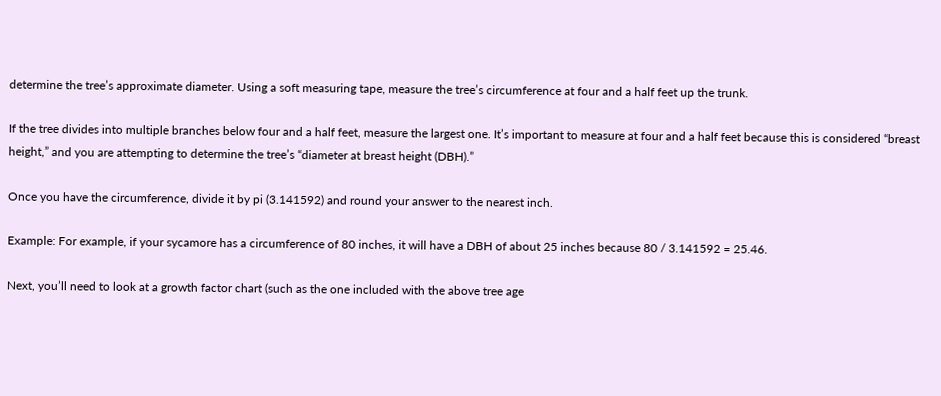determine the tree’s approximate diameter. Using a soft measuring tape, measure the tree’s circumference at four and a half feet up the trunk.

If the tree divides into multiple branches below four and a half feet, measure the largest one. It’s important to measure at four and a half feet because this is considered “breast height,” and you are attempting to determine the tree’s “diameter at breast height (DBH).”

Once you have the circumference, divide it by pi (3.141592) and round your answer to the nearest inch.

Example: For example, if your sycamore has a circumference of 80 inches, it will have a DBH of about 25 inches because 80 / 3.141592 = 25.46.

Next, you’ll need to look at a growth factor chart (such as the one included with the above tree age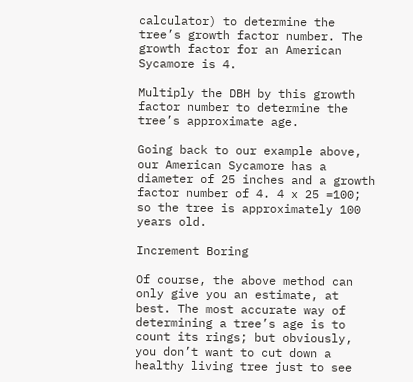calculator) to determine the tree’s growth factor number. The growth factor for an American Sycamore is 4.

Multiply the DBH by this growth factor number to determine the tree’s approximate age.

Going back to our example above, our American Sycamore has a diameter of 25 inches and a growth factor number of 4. 4 x 25 =100; so the tree is approximately 100 years old.

Increment Boring

Of course, the above method can only give you an estimate, at best. The most accurate way of determining a tree’s age is to count its rings; but obviously, you don’t want to cut down a healthy living tree just to see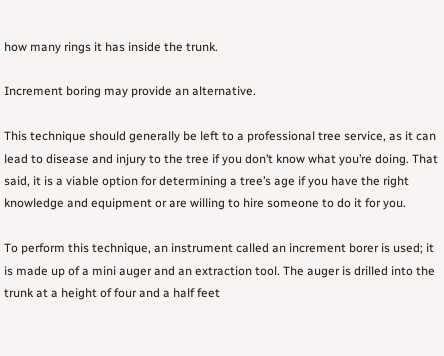how many rings it has inside the trunk.

Increment boring may provide an alternative.

This technique should generally be left to a professional tree service, as it can lead to disease and injury to the tree if you don’t know what you’re doing. That said, it is a viable option for determining a tree’s age if you have the right knowledge and equipment or are willing to hire someone to do it for you.

To perform this technique, an instrument called an increment borer is used; it is made up of a mini auger and an extraction tool. The auger is drilled into the trunk at a height of four and a half feet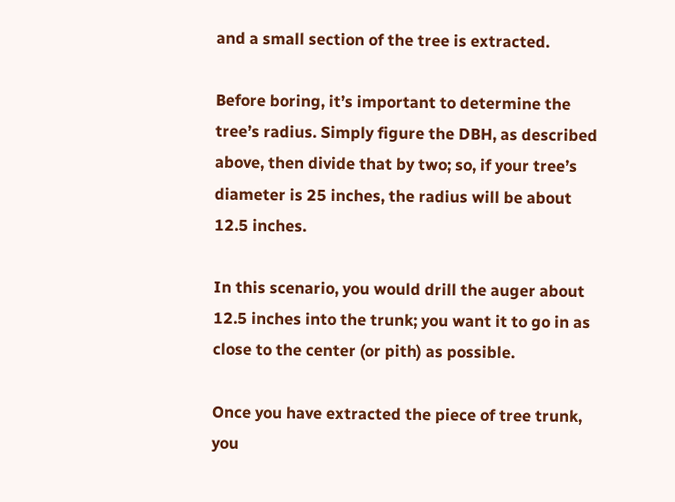and a small section of the tree is extracted.

Before boring, it’s important to determine the tree’s radius. Simply figure the DBH, as described above, then divide that by two; so, if your tree’s diameter is 25 inches, the radius will be about 12.5 inches.

In this scenario, you would drill the auger about 12.5 inches into the trunk; you want it to go in as close to the center (or pith) as possible.

Once you have extracted the piece of tree trunk, you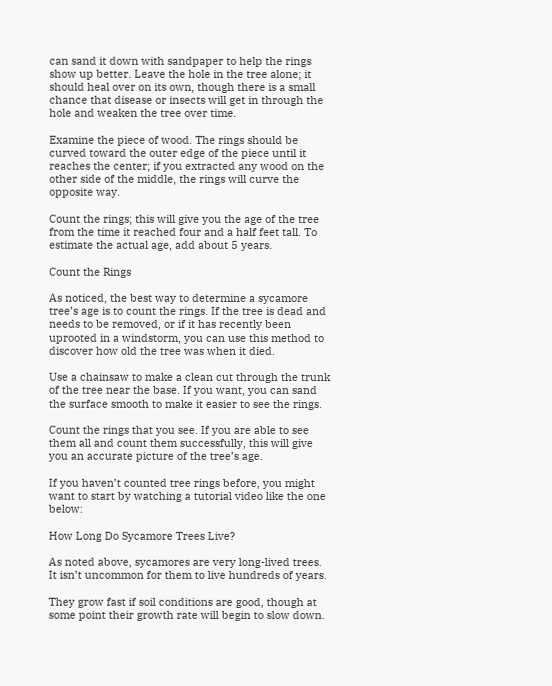can sand it down with sandpaper to help the rings show up better. Leave the hole in the tree alone; it should heal over on its own, though there is a small chance that disease or insects will get in through the hole and weaken the tree over time.

Examine the piece of wood. The rings should be curved toward the outer edge of the piece until it reaches the center; if you extracted any wood on the other side of the middle, the rings will curve the opposite way.

Count the rings; this will give you the age of the tree from the time it reached four and a half feet tall. To estimate the actual age, add about 5 years.

Count the Rings

As noticed, the best way to determine a sycamore tree’s age is to count the rings. If the tree is dead and needs to be removed, or if it has recently been uprooted in a windstorm, you can use this method to discover how old the tree was when it died.

Use a chainsaw to make a clean cut through the trunk of the tree near the base. If you want, you can sand the surface smooth to make it easier to see the rings.

Count the rings that you see. If you are able to see them all and count them successfully, this will give you an accurate picture of the tree’s age.

If you haven’t counted tree rings before, you might want to start by watching a tutorial video like the one below:

How Long Do Sycamore Trees Live?

As noted above, sycamores are very long-lived trees. It isn’t uncommon for them to live hundreds of years.

They grow fast if soil conditions are good, though at some point their growth rate will begin to slow down.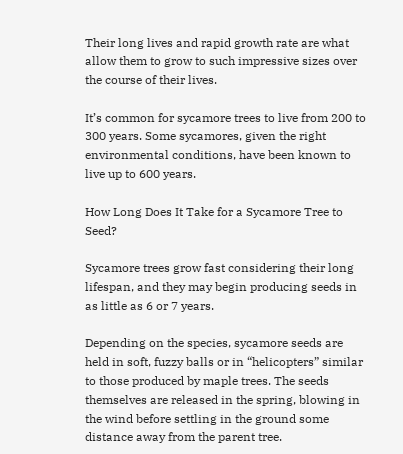Their long lives and rapid growth rate are what allow them to grow to such impressive sizes over the course of their lives.

It’s common for sycamore trees to live from 200 to 300 years. Some sycamores, given the right environmental conditions, have been known to live up to 600 years.

How Long Does It Take for a Sycamore Tree to Seed?

Sycamore trees grow fast considering their long lifespan, and they may begin producing seeds in as little as 6 or 7 years.

Depending on the species, sycamore seeds are held in soft, fuzzy balls or in “helicopters” similar to those produced by maple trees. The seeds themselves are released in the spring, blowing in the wind before settling in the ground some distance away from the parent tree.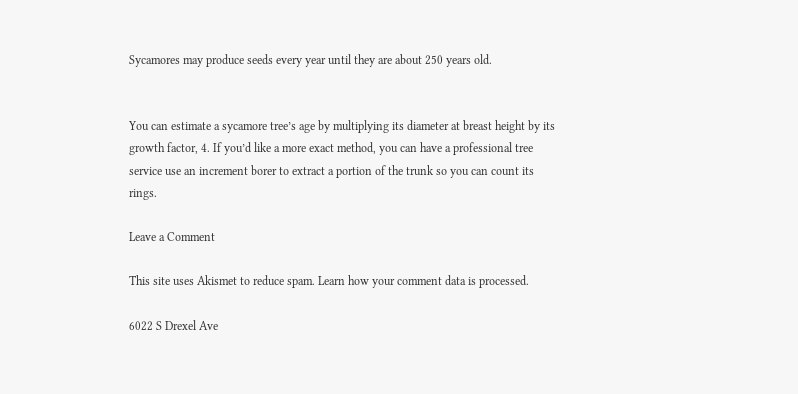Sycamores may produce seeds every year until they are about 250 years old.


You can estimate a sycamore tree’s age by multiplying its diameter at breast height by its growth factor, 4. If you’d like a more exact method, you can have a professional tree service use an increment borer to extract a portion of the trunk so you can count its rings.

Leave a Comment

This site uses Akismet to reduce spam. Learn how your comment data is processed.

6022 S Drexel Ave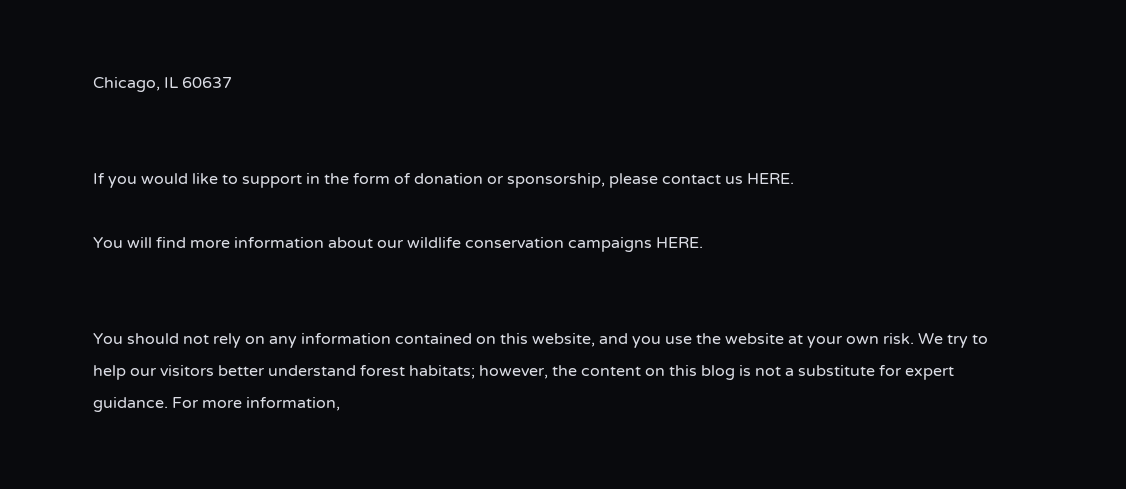Chicago, IL 60637


If you would like to support in the form of donation or sponsorship, please contact us HERE.

You will find more information about our wildlife conservation campaigns HERE.


You should not rely on any information contained on this website, and you use the website at your own risk. We try to help our visitors better understand forest habitats; however, the content on this blog is not a substitute for expert guidance. For more information,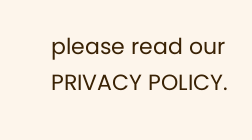please read our PRIVACY POLICY.